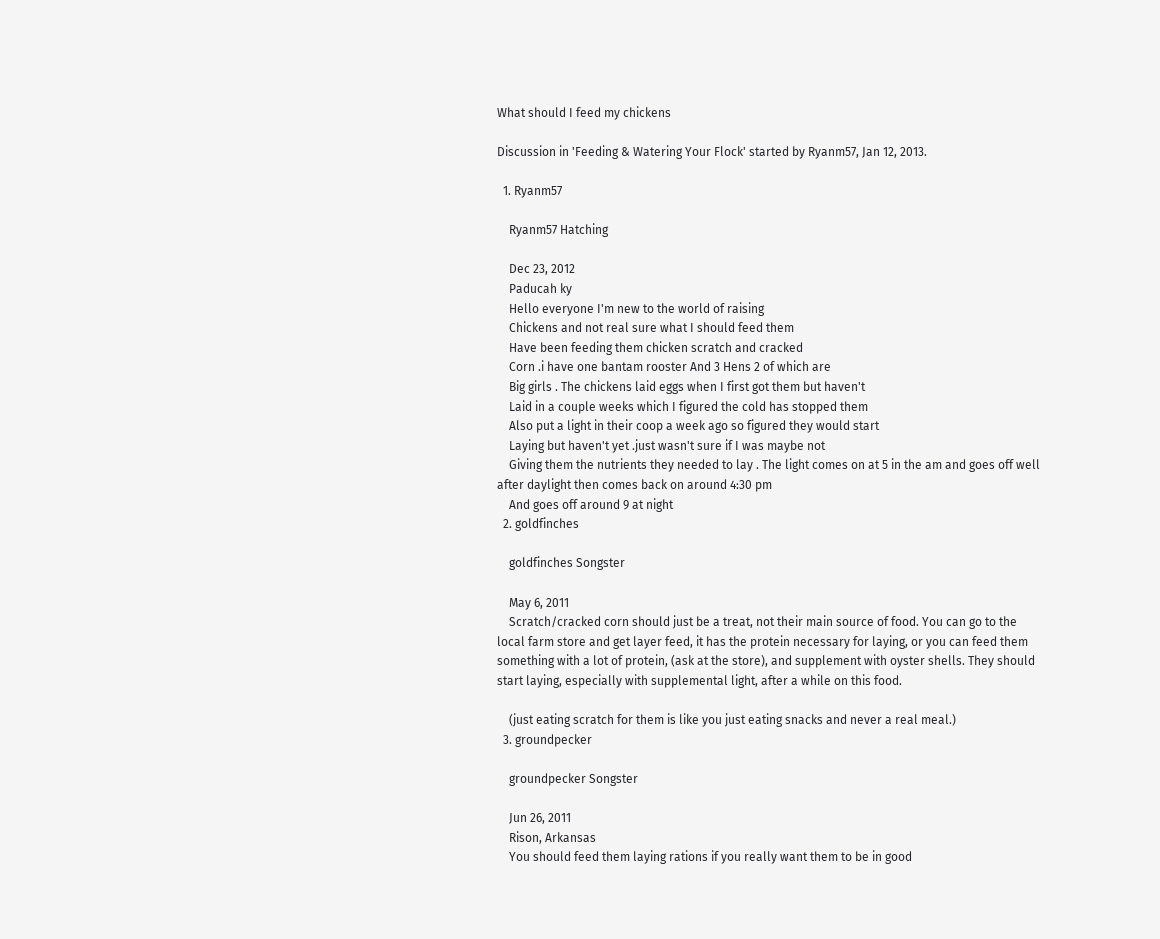What should I feed my chickens

Discussion in 'Feeding & Watering Your Flock' started by Ryanm57, Jan 12, 2013.

  1. Ryanm57

    Ryanm57 Hatching

    Dec 23, 2012
    Paducah ky
    Hello everyone I'm new to the world of raising
    Chickens and not real sure what I should feed them
    Have been feeding them chicken scratch and cracked
    Corn .i have one bantam rooster And 3 Hens 2 of which are
    Big girls . The chickens laid eggs when I first got them but haven't
    Laid in a couple weeks which I figured the cold has stopped them
    Also put a light in their coop a week ago so figured they would start
    Laying but haven't yet .just wasn't sure if I was maybe not
    Giving them the nutrients they needed to lay . The light comes on at 5 in the am and goes off well after daylight then comes back on around 4:30 pm
    And goes off around 9 at night
  2. goldfinches

    goldfinches Songster

    May 6, 2011
    Scratch/cracked corn should just be a treat, not their main source of food. You can go to the local farm store and get layer feed, it has the protein necessary for laying, or you can feed them something with a lot of protein, (ask at the store), and supplement with oyster shells. They should start laying, especially with supplemental light, after a while on this food.

    (just eating scratch for them is like you just eating snacks and never a real meal.)
  3. groundpecker

    groundpecker Songster

    Jun 26, 2011
    Rison, Arkansas
    You should feed them laying rations if you really want them to be in good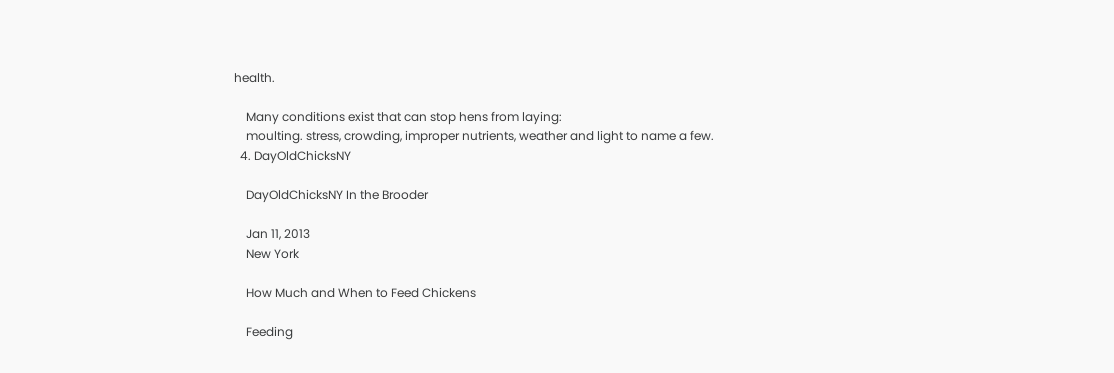health.

    Many conditions exist that can stop hens from laying:
    moulting. stress, crowding, improper nutrients, weather and light to name a few.
  4. DayOldChicksNY

    DayOldChicksNY In the Brooder

    Jan 11, 2013
    New York

    How Much and When to Feed Chickens

    Feeding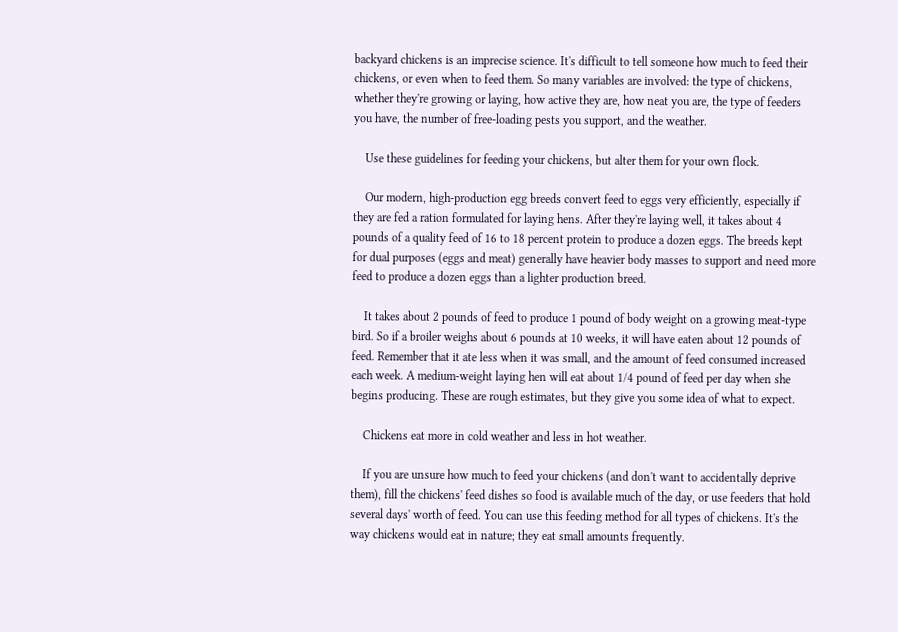backyard chickens is an imprecise science. It's difficult to tell someone how much to feed their chickens, or even when to feed them. So many variables are involved: the type of chickens, whether they're growing or laying, how active they are, how neat you are, the type of feeders you have, the number of free-loading pests you support, and the weather.

    Use these guidelines for feeding your chickens, but alter them for your own flock.

    Our modern, high-production egg breeds convert feed to eggs very efficiently, especially if they are fed a ration formulated for laying hens. After they're laying well, it takes about 4 pounds of a quality feed of 16 to 18 percent protein to produce a dozen eggs. The breeds kept for dual purposes (eggs and meat) generally have heavier body masses to support and need more feed to produce a dozen eggs than a lighter production breed.

    It takes about 2 pounds of feed to produce 1 pound of body weight on a growing meat-type bird. So if a broiler weighs about 6 pounds at 10 weeks, it will have eaten about 12 pounds of feed. Remember that it ate less when it was small, and the amount of feed consumed increased each week. A medium-weight laying hen will eat about 1/4 pound of feed per day when she begins producing. These are rough estimates, but they give you some idea of what to expect.

    Chickens eat more in cold weather and less in hot weather.

    If you are unsure how much to feed your chickens (and don't want to accidentally deprive them), fill the chickens' feed dishes so food is available much of the day, or use feeders that hold several days' worth of feed. You can use this feeding method for all types of chickens. It's the way chickens would eat in nature; they eat small amounts frequently.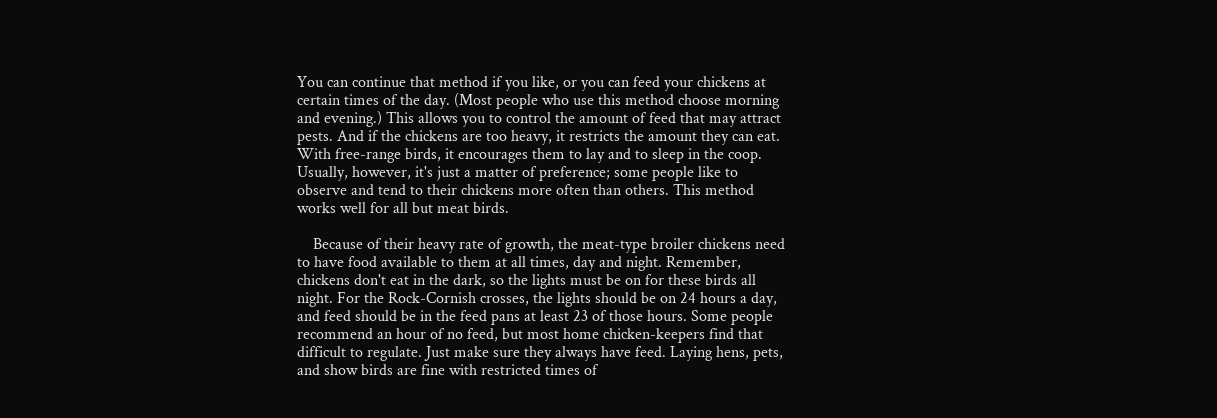You can continue that method if you like, or you can feed your chickens at certain times of the day. (Most people who use this method choose morning and evening.) This allows you to control the amount of feed that may attract pests. And if the chickens are too heavy, it restricts the amount they can eat. With free-range birds, it encourages them to lay and to sleep in the coop. Usually, however, it's just a matter of preference; some people like to observe and tend to their chickens more often than others. This method works well for all but meat birds.

    Because of their heavy rate of growth, the meat-type broiler chickens need to have food available to them at all times, day and night. Remember, chickens don't eat in the dark, so the lights must be on for these birds all night. For the Rock-Cornish crosses, the lights should be on 24 hours a day, and feed should be in the feed pans at least 23 of those hours. Some people recommend an hour of no feed, but most home chicken-keepers find that difficult to regulate. Just make sure they always have feed. Laying hens, pets, and show birds are fine with restricted times of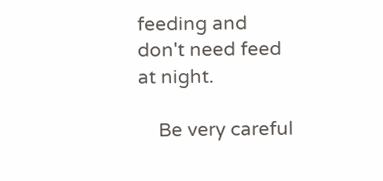feeding and don't need feed at night.

    Be very careful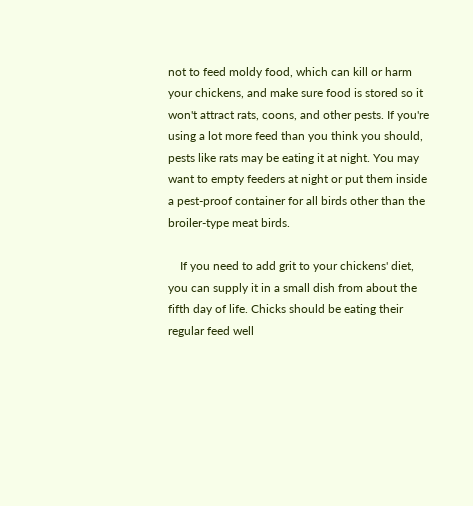not to feed moldy food, which can kill or harm your chickens, and make sure food is stored so it won't attract rats, coons, and other pests. If you're using a lot more feed than you think you should, pests like rats may be eating it at night. You may want to empty feeders at night or put them inside a pest-proof container for all birds other than the broiler-type meat birds.

    If you need to add grit to your chickens' diet, you can supply it in a small dish from about the fifth day of life. Chicks should be eating their regular feed well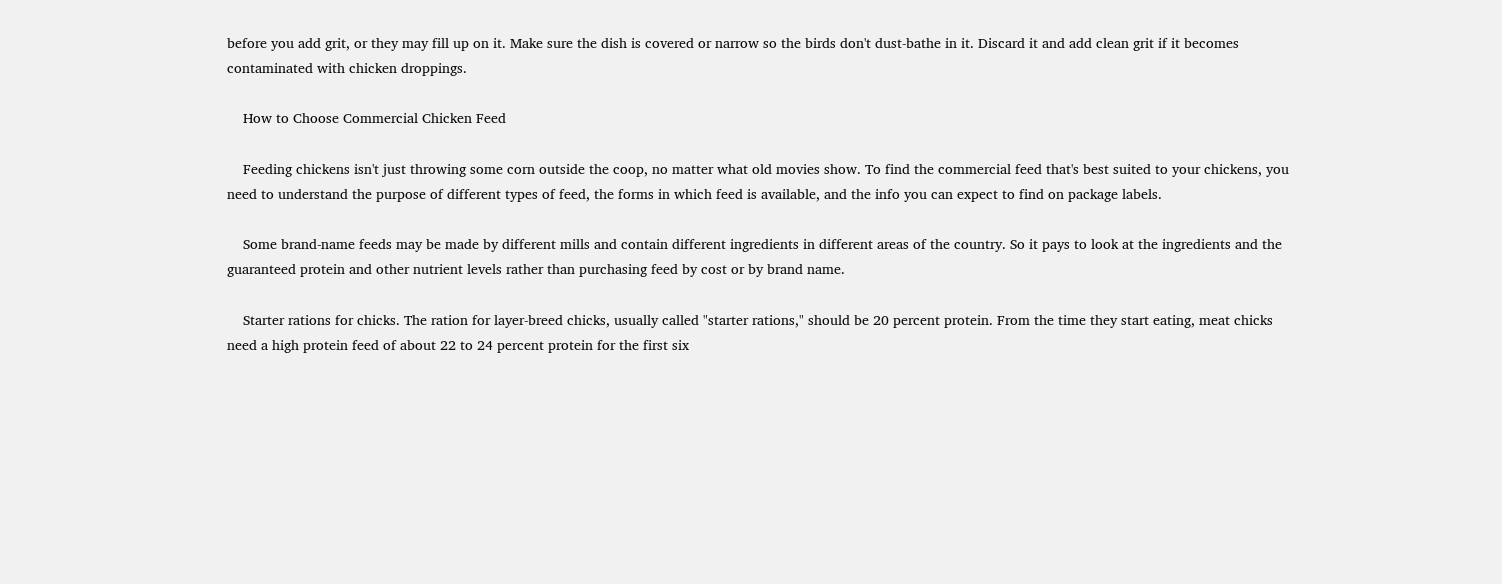before you add grit, or they may fill up on it. Make sure the dish is covered or narrow so the birds don't dust-bathe in it. Discard it and add clean grit if it becomes contaminated with chicken droppings.

    How to Choose Commercial Chicken Feed

    Feeding chickens isn't just throwing some corn outside the coop, no matter what old movies show. To find the commercial feed that's best suited to your chickens, you need to understand the purpose of different types of feed, the forms in which feed is available, and the info you can expect to find on package labels.

    Some brand-name feeds may be made by different mills and contain different ingredients in different areas of the country. So it pays to look at the ingredients and the guaranteed protein and other nutrient levels rather than purchasing feed by cost or by brand name.

    Starter rations for chicks. The ration for layer-breed chicks, usually called "starter rations," should be 20 percent protein. From the time they start eating, meat chicks need a high protein feed of about 22 to 24 percent protein for the first six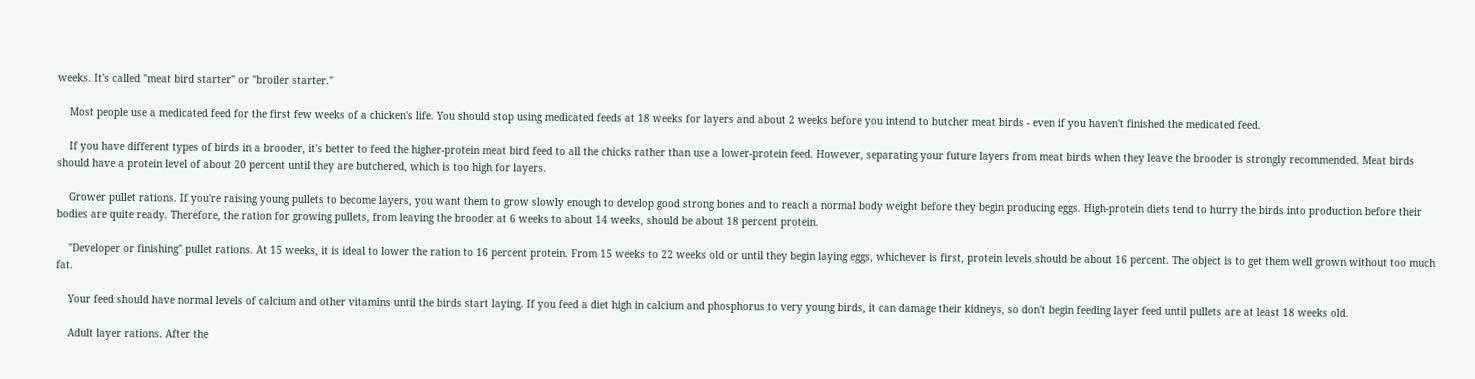weeks. It's called "meat bird starter" or "broiler starter."

    Most people use a medicated feed for the first few weeks of a chicken's life. You should stop using medicated feeds at 18 weeks for layers and about 2 weeks before you intend to butcher meat birds - even if you haven't finished the medicated feed.

    If you have different types of birds in a brooder, it's better to feed the higher-protein meat bird feed to all the chicks rather than use a lower-protein feed. However, separating your future layers from meat birds when they leave the brooder is strongly recommended. Meat birds should have a protein level of about 20 percent until they are butchered, which is too high for layers.

    Grower pullet rations. If you're raising young pullets to become layers, you want them to grow slowly enough to develop good strong bones and to reach a normal body weight before they begin producing eggs. High-protein diets tend to hurry the birds into production before their bodies are quite ready. Therefore, the ration for growing pullets, from leaving the brooder at 6 weeks to about 14 weeks, should be about 18 percent protein.

    "Developer or finishing" pullet rations. At 15 weeks, it is ideal to lower the ration to 16 percent protein. From 15 weeks to 22 weeks old or until they begin laying eggs, whichever is first, protein levels should be about 16 percent. The object is to get them well grown without too much fat.

    Your feed should have normal levels of calcium and other vitamins until the birds start laying. If you feed a diet high in calcium and phosphorus to very young birds, it can damage their kidneys, so don't begin feeding layer feed until pullets are at least 18 weeks old.

    Adult layer rations. After the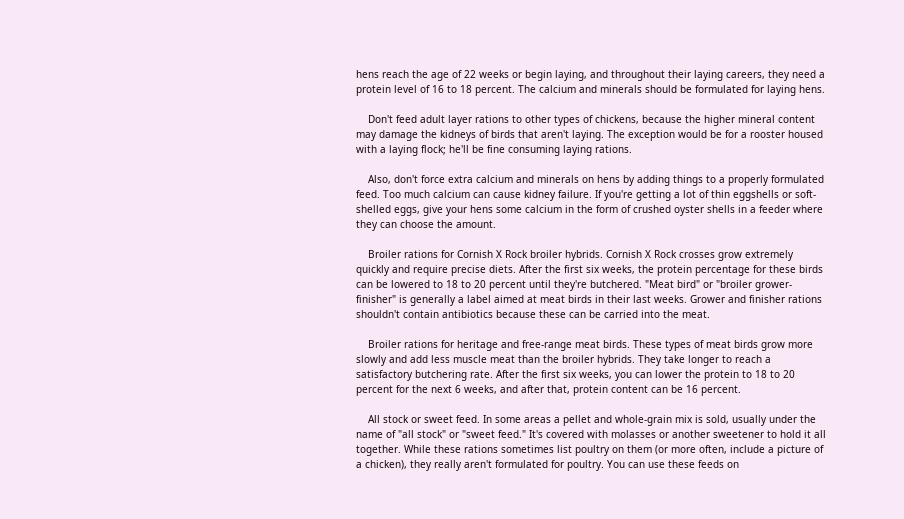hens reach the age of 22 weeks or begin laying, and throughout their laying careers, they need a protein level of 16 to 18 percent. The calcium and minerals should be formulated for laying hens.

    Don't feed adult layer rations to other types of chickens, because the higher mineral content may damage the kidneys of birds that aren't laying. The exception would be for a rooster housed with a laying flock; he'll be fine consuming laying rations.

    Also, don't force extra calcium and minerals on hens by adding things to a properly formulated feed. Too much calcium can cause kidney failure. If you're getting a lot of thin eggshells or soft-shelled eggs, give your hens some calcium in the form of crushed oyster shells in a feeder where they can choose the amount.

    Broiler rations for Cornish X Rock broiler hybrids. Cornish X Rock crosses grow extremely quickly and require precise diets. After the first six weeks, the protein percentage for these birds can be lowered to 18 to 20 percent until they're butchered. "Meat bird" or "broiler grower-finisher" is generally a label aimed at meat birds in their last weeks. Grower and finisher rations shouldn't contain antibiotics because these can be carried into the meat.

    Broiler rations for heritage and free-range meat birds. These types of meat birds grow more slowly and add less muscle meat than the broiler hybrids. They take longer to reach a satisfactory butchering rate. After the first six weeks, you can lower the protein to 18 to 20 percent for the next 6 weeks, and after that, protein content can be 16 percent.

    All stock or sweet feed. In some areas a pellet and whole-grain mix is sold, usually under the name of "all stock" or "sweet feed." It's covered with molasses or another sweetener to hold it all together. While these rations sometimes list poultry on them (or more often, include a picture of a chicken), they really aren't formulated for poultry. You can use these feeds on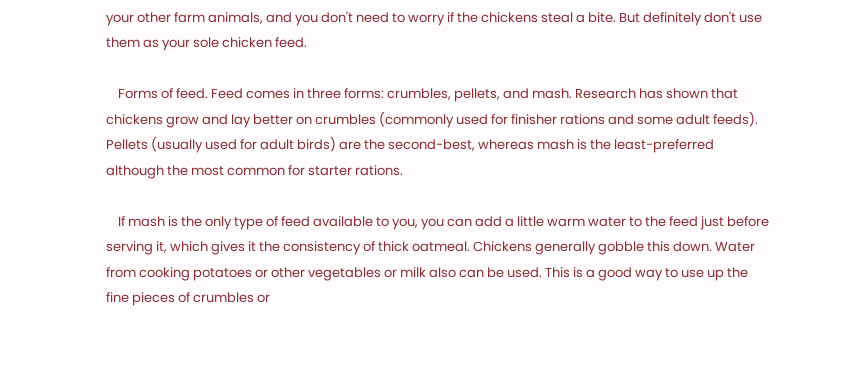your other farm animals, and you don't need to worry if the chickens steal a bite. But definitely don't use them as your sole chicken feed.

    Forms of feed. Feed comes in three forms: crumbles, pellets, and mash. Research has shown that chickens grow and lay better on crumbles (commonly used for finisher rations and some adult feeds). Pellets (usually used for adult birds) are the second-best, whereas mash is the least-preferred although the most common for starter rations.

    If mash is the only type of feed available to you, you can add a little warm water to the feed just before serving it, which gives it the consistency of thick oatmeal. Chickens generally gobble this down. Water from cooking potatoes or other vegetables or milk also can be used. This is a good way to use up the fine pieces of crumbles or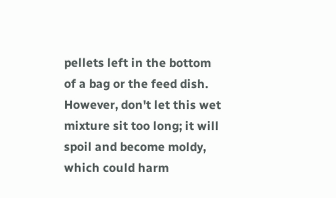pellets left in the bottom of a bag or the feed dish. However, don't let this wet mixture sit too long; it will spoil and become moldy, which could harm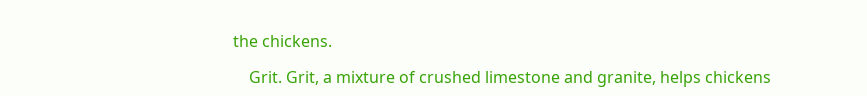the chickens.

    Grit. Grit, a mixture of crushed limestone and granite, helps chickens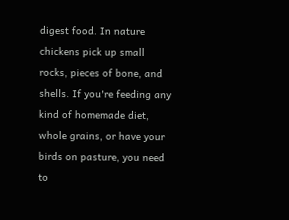digest food. In nature chickens pick up small rocks, pieces of bone, and shells. If you're feeding any kind of homemade diet, whole grains, or have your birds on pasture, you need to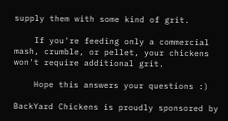supply them with some kind of grit.

    If you're feeding only a commercial mash, crumble, or pellet, your chickens won't require additional grit.

    Hope this answers your questions :)

BackYard Chickens is proudly sponsored by